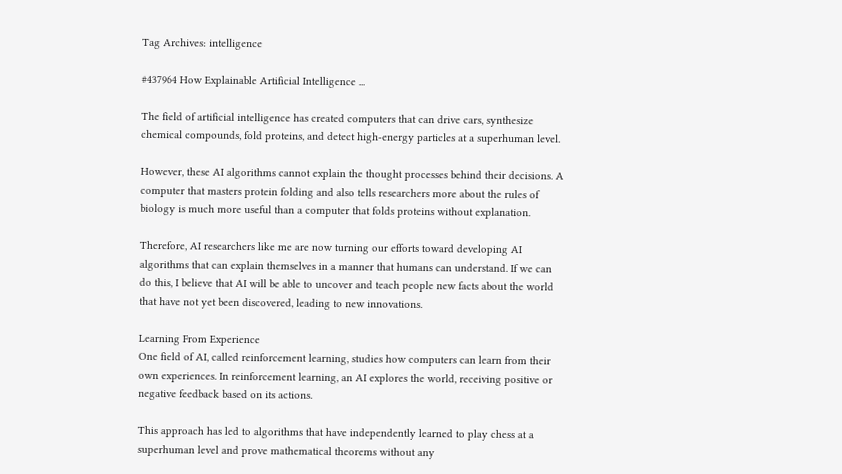Tag Archives: intelligence

#437964 How Explainable Artificial Intelligence ...

The field of artificial intelligence has created computers that can drive cars, synthesize chemical compounds, fold proteins, and detect high-energy particles at a superhuman level.

However, these AI algorithms cannot explain the thought processes behind their decisions. A computer that masters protein folding and also tells researchers more about the rules of biology is much more useful than a computer that folds proteins without explanation.

Therefore, AI researchers like me are now turning our efforts toward developing AI algorithms that can explain themselves in a manner that humans can understand. If we can do this, I believe that AI will be able to uncover and teach people new facts about the world that have not yet been discovered, leading to new innovations.

Learning From Experience
One field of AI, called reinforcement learning, studies how computers can learn from their own experiences. In reinforcement learning, an AI explores the world, receiving positive or negative feedback based on its actions.

This approach has led to algorithms that have independently learned to play chess at a superhuman level and prove mathematical theorems without any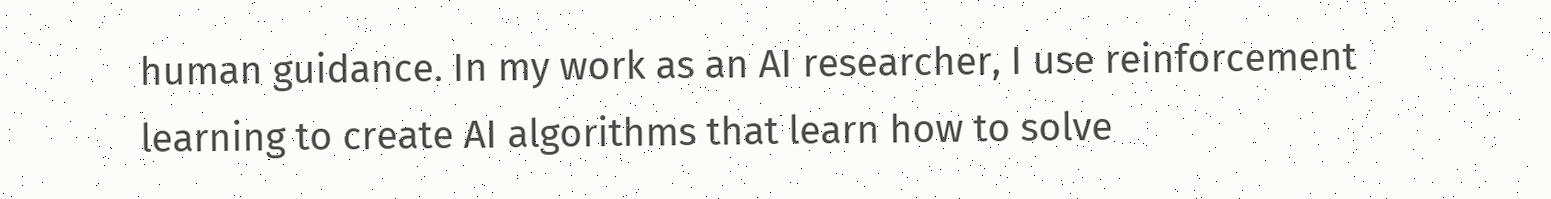human guidance. In my work as an AI researcher, I use reinforcement learning to create AI algorithms that learn how to solve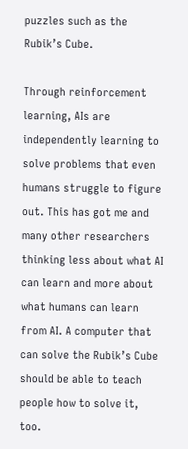puzzles such as the Rubik’s Cube.

Through reinforcement learning, AIs are independently learning to solve problems that even humans struggle to figure out. This has got me and many other researchers thinking less about what AI can learn and more about what humans can learn from AI. A computer that can solve the Rubik’s Cube should be able to teach people how to solve it, too.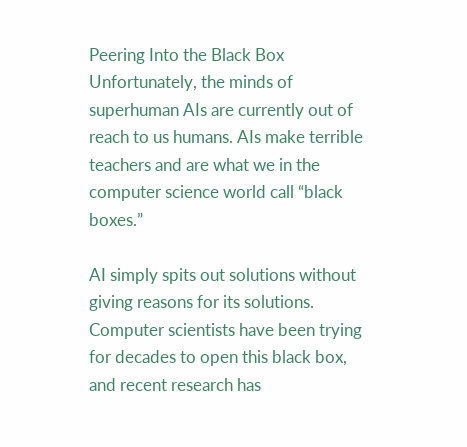Peering Into the Black Box
Unfortunately, the minds of superhuman AIs are currently out of reach to us humans. AIs make terrible teachers and are what we in the computer science world call “black boxes.”

AI simply spits out solutions without giving reasons for its solutions. Computer scientists have been trying for decades to open this black box, and recent research has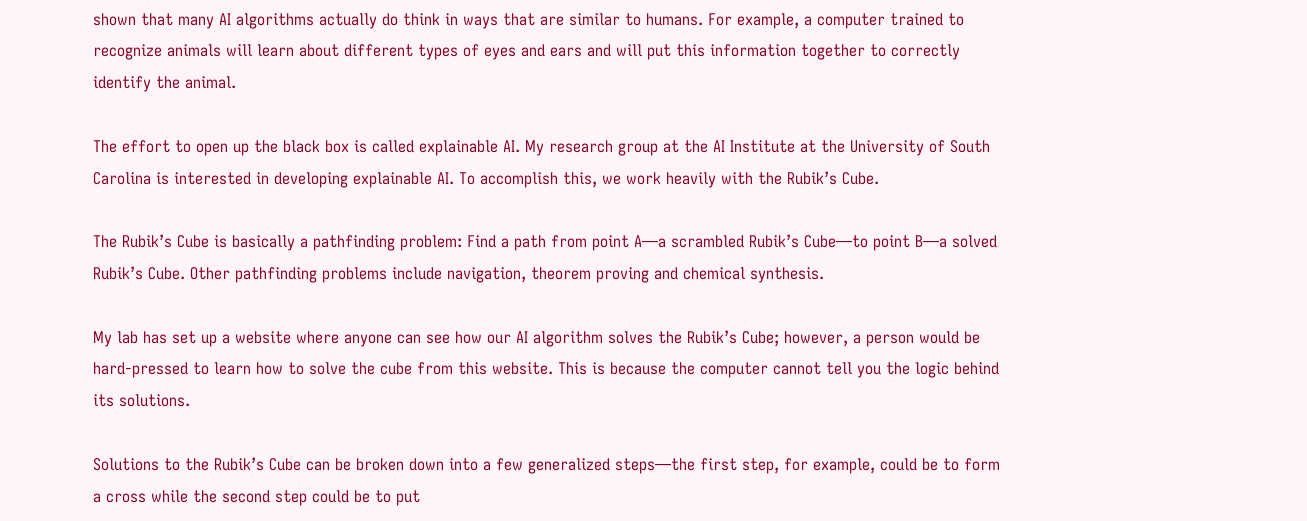shown that many AI algorithms actually do think in ways that are similar to humans. For example, a computer trained to recognize animals will learn about different types of eyes and ears and will put this information together to correctly identify the animal.

The effort to open up the black box is called explainable AI. My research group at the AI Institute at the University of South Carolina is interested in developing explainable AI. To accomplish this, we work heavily with the Rubik’s Cube.

The Rubik’s Cube is basically a pathfinding problem: Find a path from point A—a scrambled Rubik’s Cube—to point B—a solved Rubik’s Cube. Other pathfinding problems include navigation, theorem proving and chemical synthesis.

My lab has set up a website where anyone can see how our AI algorithm solves the Rubik’s Cube; however, a person would be hard-pressed to learn how to solve the cube from this website. This is because the computer cannot tell you the logic behind its solutions.

Solutions to the Rubik’s Cube can be broken down into a few generalized steps—the first step, for example, could be to form a cross while the second step could be to put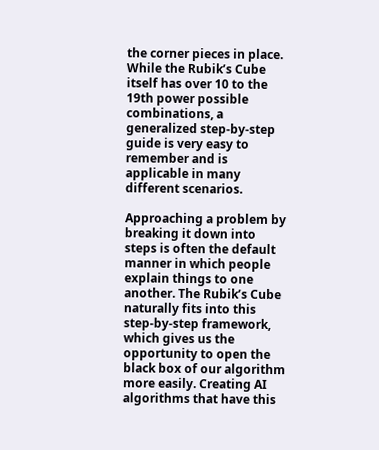the corner pieces in place. While the Rubik’s Cube itself has over 10 to the 19th power possible combinations, a generalized step-by-step guide is very easy to remember and is applicable in many different scenarios.

Approaching a problem by breaking it down into steps is often the default manner in which people explain things to one another. The Rubik’s Cube naturally fits into this step-by-step framework, which gives us the opportunity to open the black box of our algorithm more easily. Creating AI algorithms that have this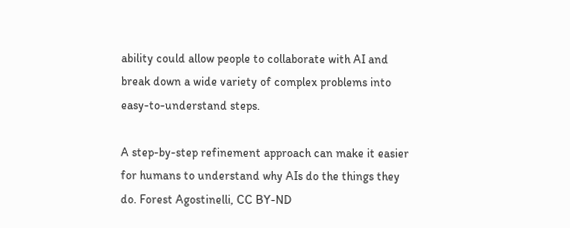ability could allow people to collaborate with AI and break down a wide variety of complex problems into easy-to-understand steps.

A step-by-step refinement approach can make it easier for humans to understand why AIs do the things they do. Forest Agostinelli, CC BY-ND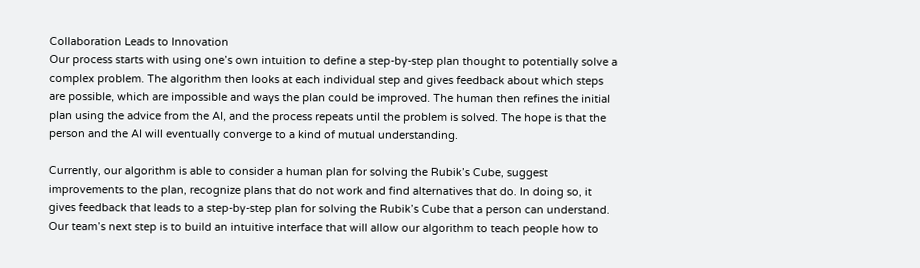Collaboration Leads to Innovation
Our process starts with using one’s own intuition to define a step-by-step plan thought to potentially solve a complex problem. The algorithm then looks at each individual step and gives feedback about which steps are possible, which are impossible and ways the plan could be improved. The human then refines the initial plan using the advice from the AI, and the process repeats until the problem is solved. The hope is that the person and the AI will eventually converge to a kind of mutual understanding.

Currently, our algorithm is able to consider a human plan for solving the Rubik’s Cube, suggest improvements to the plan, recognize plans that do not work and find alternatives that do. In doing so, it gives feedback that leads to a step-by-step plan for solving the Rubik’s Cube that a person can understand. Our team’s next step is to build an intuitive interface that will allow our algorithm to teach people how to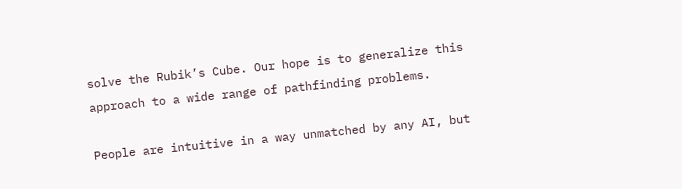solve the Rubik’s Cube. Our hope is to generalize this approach to a wide range of pathfinding problems.

People are intuitive in a way unmatched by any AI, but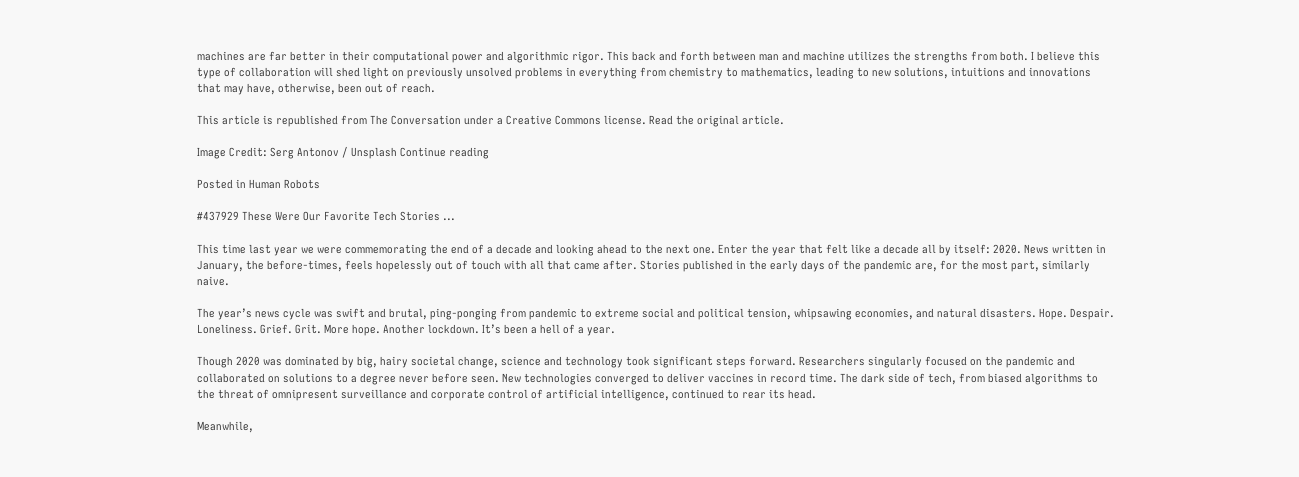machines are far better in their computational power and algorithmic rigor. This back and forth between man and machine utilizes the strengths from both. I believe this type of collaboration will shed light on previously unsolved problems in everything from chemistry to mathematics, leading to new solutions, intuitions and innovations that may have, otherwise, been out of reach.

This article is republished from The Conversation under a Creative Commons license. Read the original article.

Image Credit: Serg Antonov / Unsplash Continue reading

Posted in Human Robots

#437929 These Were Our Favorite Tech Stories ...

This time last year we were commemorating the end of a decade and looking ahead to the next one. Enter the year that felt like a decade all by itself: 2020. News written in January, the before-times, feels hopelessly out of touch with all that came after. Stories published in the early days of the pandemic are, for the most part, similarly naive.

The year’s news cycle was swift and brutal, ping-ponging from pandemic to extreme social and political tension, whipsawing economies, and natural disasters. Hope. Despair. Loneliness. Grief. Grit. More hope. Another lockdown. It’s been a hell of a year.

Though 2020 was dominated by big, hairy societal change, science and technology took significant steps forward. Researchers singularly focused on the pandemic and collaborated on solutions to a degree never before seen. New technologies converged to deliver vaccines in record time. The dark side of tech, from biased algorithms to the threat of omnipresent surveillance and corporate control of artificial intelligence, continued to rear its head.

Meanwhile,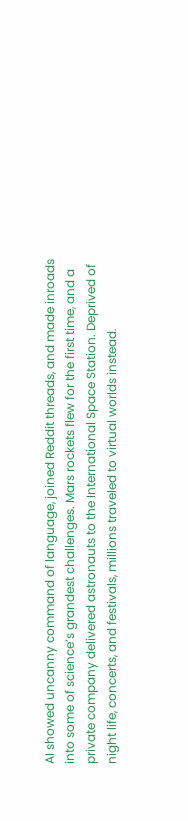AI showed uncanny command of language, joined Reddit threads, and made inroads into some of science’s grandest challenges. Mars rockets flew for the first time, and a private company delivered astronauts to the International Space Station. Deprived of night life, concerts, and festivals, millions traveled to virtual worlds instead.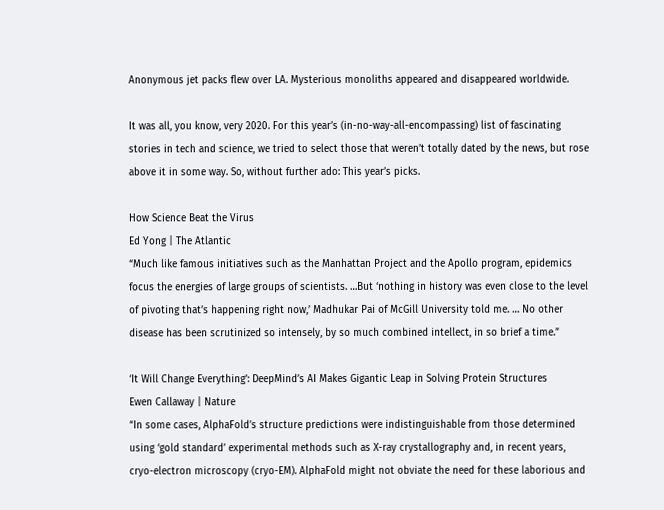Anonymous jet packs flew over LA. Mysterious monoliths appeared and disappeared worldwide.

It was all, you know, very 2020. For this year’s (in-no-way-all-encompassing) list of fascinating stories in tech and science, we tried to select those that weren’t totally dated by the news, but rose above it in some way. So, without further ado: This year’s picks.

How Science Beat the Virus
Ed Yong | The Atlantic
“Much like famous initiatives such as the Manhattan Project and the Apollo program, epidemics focus the energies of large groups of scientists. …But ‘nothing in history was even close to the level of pivoting that’s happening right now,’ Madhukar Pai of McGill University told me. … No other disease has been scrutinized so intensely, by so much combined intellect, in so brief a time.”

‘It Will Change Everything’: DeepMind’s AI Makes Gigantic Leap in Solving Protein Structures
Ewen Callaway | Nature
“In some cases, AlphaFold’s structure predictions were indistinguishable from those determined using ‘gold standard’ experimental methods such as X-ray crystallography and, in recent years, cryo-electron microscopy (cryo-EM). AlphaFold might not obviate the need for these laborious and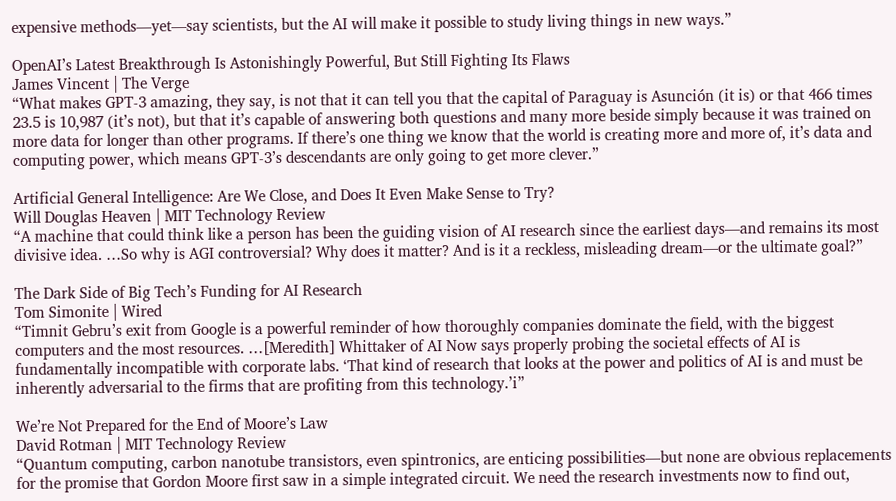expensive methods—yet—say scientists, but the AI will make it possible to study living things in new ways.”

OpenAI’s Latest Breakthrough Is Astonishingly Powerful, But Still Fighting Its Flaws
James Vincent | The Verge
“What makes GPT-3 amazing, they say, is not that it can tell you that the capital of Paraguay is Asunción (it is) or that 466 times 23.5 is 10,987 (it’s not), but that it’s capable of answering both questions and many more beside simply because it was trained on more data for longer than other programs. If there’s one thing we know that the world is creating more and more of, it’s data and computing power, which means GPT-3’s descendants are only going to get more clever.”

Artificial General Intelligence: Are We Close, and Does It Even Make Sense to Try?
Will Douglas Heaven | MIT Technology Review
“A machine that could think like a person has been the guiding vision of AI research since the earliest days—and remains its most divisive idea. …So why is AGI controversial? Why does it matter? And is it a reckless, misleading dream—or the ultimate goal?”

The Dark Side of Big Tech’s Funding for AI Research
Tom Simonite | Wired
“Timnit Gebru’s exit from Google is a powerful reminder of how thoroughly companies dominate the field, with the biggest computers and the most resources. …[Meredith] Whittaker of AI Now says properly probing the societal effects of AI is fundamentally incompatible with corporate labs. ‘That kind of research that looks at the power and politics of AI is and must be inherently adversarial to the firms that are profiting from this technology.’i”

We’re Not Prepared for the End of Moore’s Law
David Rotman | MIT Technology Review
“Quantum computing, carbon nanotube transistors, even spintronics, are enticing possibilities—but none are obvious replacements for the promise that Gordon Moore first saw in a simple integrated circuit. We need the research investments now to find out,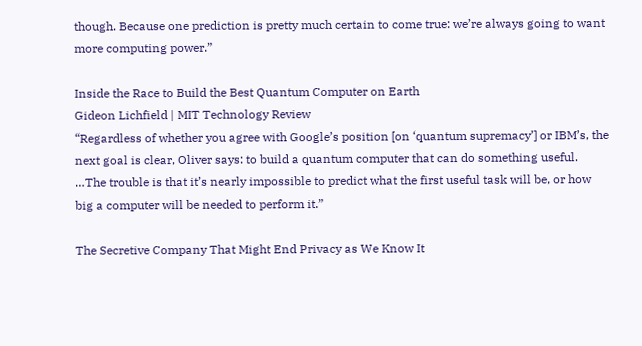though. Because one prediction is pretty much certain to come true: we’re always going to want more computing power.”

Inside the Race to Build the Best Quantum Computer on Earth
Gideon Lichfield | MIT Technology Review
“Regardless of whether you agree with Google’s position [on ‘quantum supremacy’] or IBM’s, the next goal is clear, Oliver says: to build a quantum computer that can do something useful. …The trouble is that it’s nearly impossible to predict what the first useful task will be, or how big a computer will be needed to perform it.”

The Secretive Company That Might End Privacy as We Know It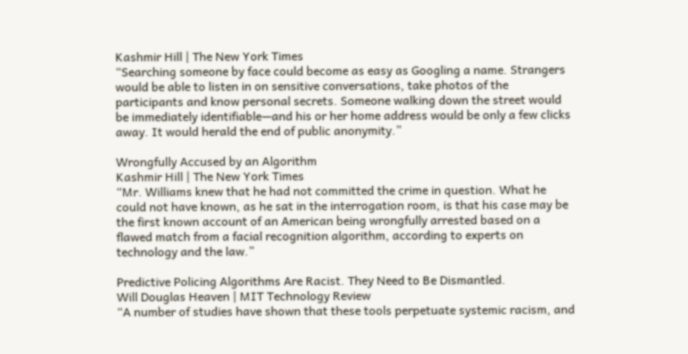Kashmir Hill | The New York Times
“Searching someone by face could become as easy as Googling a name. Strangers would be able to listen in on sensitive conversations, take photos of the participants and know personal secrets. Someone walking down the street would be immediately identifiable—and his or her home address would be only a few clicks away. It would herald the end of public anonymity.”

Wrongfully Accused by an Algorithm
Kashmir Hill | The New York Times
“Mr. Williams knew that he had not committed the crime in question. What he could not have known, as he sat in the interrogation room, is that his case may be the first known account of an American being wrongfully arrested based on a flawed match from a facial recognition algorithm, according to experts on technology and the law.”

Predictive Policing Algorithms Are Racist. They Need to Be Dismantled.
Will Douglas Heaven | MIT Technology Review
“A number of studies have shown that these tools perpetuate systemic racism, and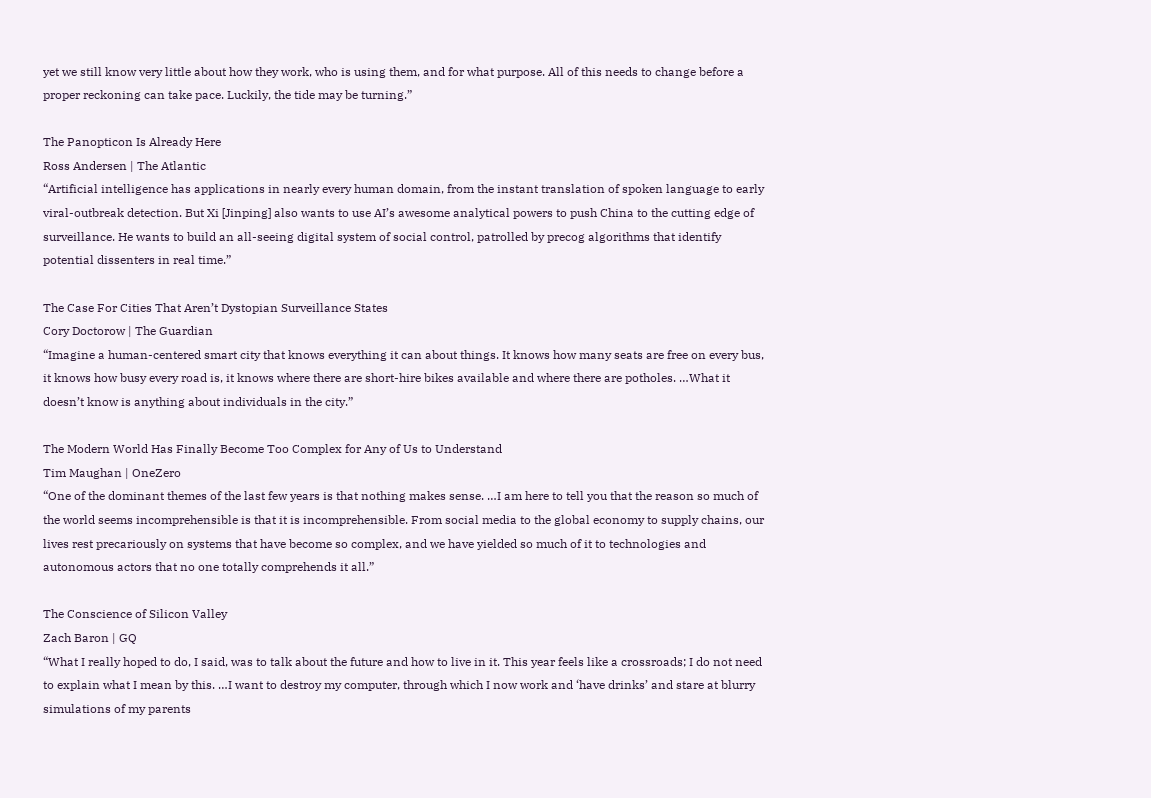yet we still know very little about how they work, who is using them, and for what purpose. All of this needs to change before a proper reckoning can take pace. Luckily, the tide may be turning.”

The Panopticon Is Already Here
Ross Andersen | The Atlantic
“Artificial intelligence has applications in nearly every human domain, from the instant translation of spoken language to early viral-outbreak detection. But Xi [Jinping] also wants to use AI’s awesome analytical powers to push China to the cutting edge of surveillance. He wants to build an all-seeing digital system of social control, patrolled by precog algorithms that identify potential dissenters in real time.”

The Case For Cities That Aren’t Dystopian Surveillance States
Cory Doctorow | The Guardian
“Imagine a human-centered smart city that knows everything it can about things. It knows how many seats are free on every bus, it knows how busy every road is, it knows where there are short-hire bikes available and where there are potholes. …What it doesn’t know is anything about individuals in the city.”

The Modern World Has Finally Become Too Complex for Any of Us to Understand
Tim Maughan | OneZero
“One of the dominant themes of the last few years is that nothing makes sense. …I am here to tell you that the reason so much of the world seems incomprehensible is that it is incomprehensible. From social media to the global economy to supply chains, our lives rest precariously on systems that have become so complex, and we have yielded so much of it to technologies and autonomous actors that no one totally comprehends it all.”

The Conscience of Silicon Valley
Zach Baron | GQ
“What I really hoped to do, I said, was to talk about the future and how to live in it. This year feels like a crossroads; I do not need to explain what I mean by this. …I want to destroy my computer, through which I now work and ‘have drinks’ and stare at blurry simulations of my parents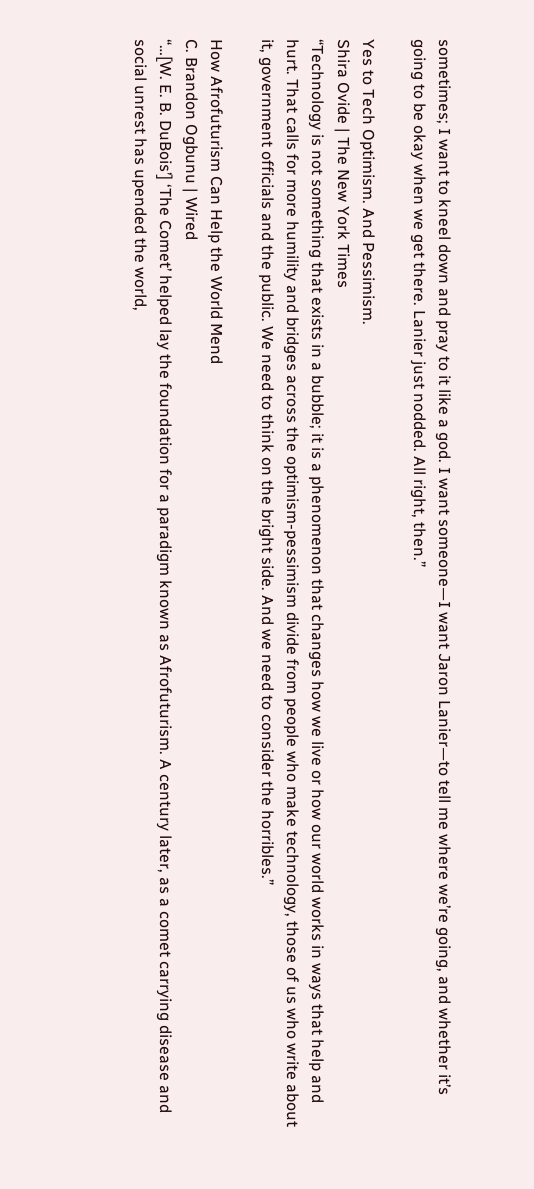sometimes; I want to kneel down and pray to it like a god. I want someone—I want Jaron Lanier—to tell me where we’re going, and whether it’s going to be okay when we get there. Lanier just nodded. All right, then.”

Yes to Tech Optimism. And Pessimism.
Shira Ovide | The New York Times
“Technology is not something that exists in a bubble; it is a phenomenon that changes how we live or how our world works in ways that help and hurt. That calls for more humility and bridges across the optimism-pessimism divide from people who make technology, those of us who write about it, government officials and the public. We need to think on the bright side. And we need to consider the horribles.”

How Afrofuturism Can Help the World Mend
C. Brandon Ogbunu | Wired
“…[W. E. B. DuBois’] ‘The Comet’ helped lay the foundation for a paradigm known as Afrofuturism. A century later, as a comet carrying disease and social unrest has upended the world,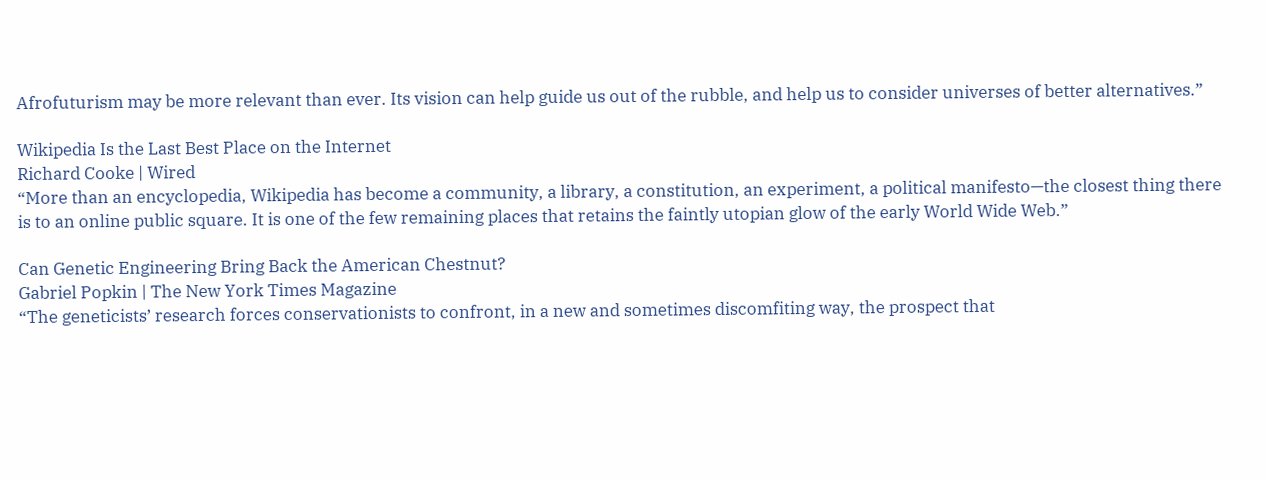Afrofuturism may be more relevant than ever. Its vision can help guide us out of the rubble, and help us to consider universes of better alternatives.”

Wikipedia Is the Last Best Place on the Internet
Richard Cooke | Wired
“More than an encyclopedia, Wikipedia has become a community, a library, a constitution, an experiment, a political manifesto—the closest thing there is to an online public square. It is one of the few remaining places that retains the faintly utopian glow of the early World Wide Web.”

Can Genetic Engineering Bring Back the American Chestnut?
Gabriel Popkin | The New York Times Magazine
“The geneticists’ research forces conservationists to confront, in a new and sometimes discomfiting way, the prospect that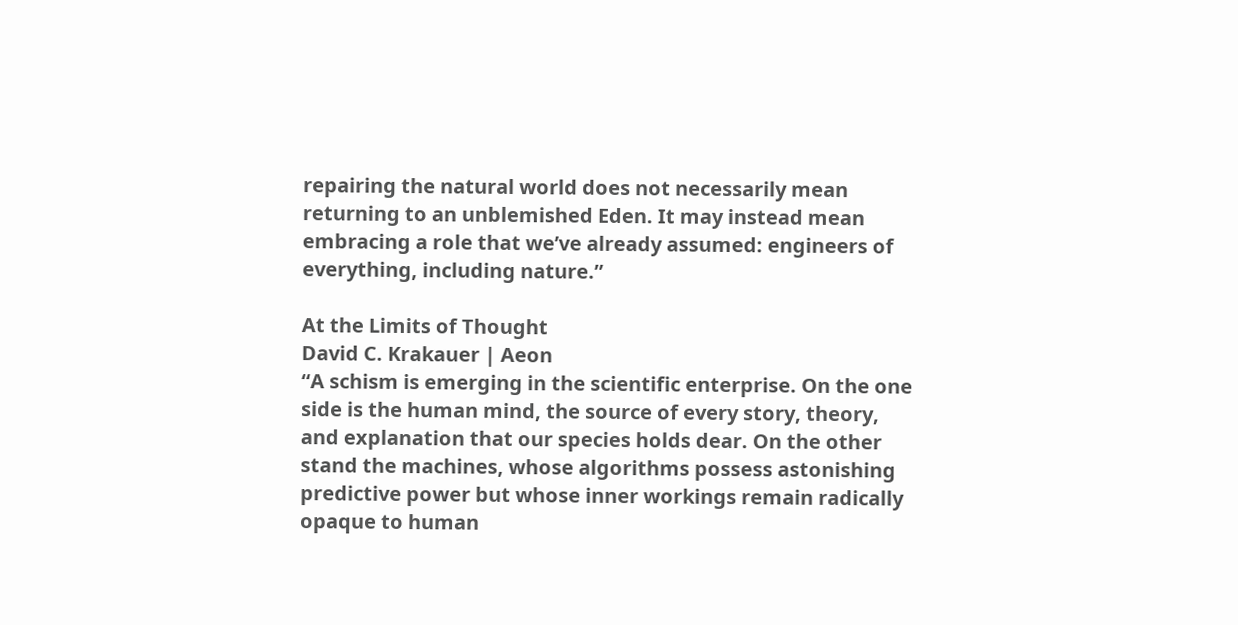repairing the natural world does not necessarily mean returning to an unblemished Eden. It may instead mean embracing a role that we’ve already assumed: engineers of everything, including nature.”

At the Limits of Thought
David C. Krakauer | Aeon
“A schism is emerging in the scientific enterprise. On the one side is the human mind, the source of every story, theory, and explanation that our species holds dear. On the other stand the machines, whose algorithms possess astonishing predictive power but whose inner workings remain radically opaque to human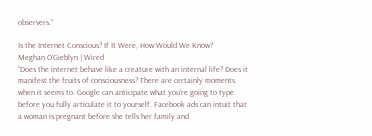observers.”

Is the Internet Conscious? If It Were, How Would We Know?
Meghan O’Gieblyn | Wired
“Does the internet behave like a creature with an internal life? Does it manifest the fruits of consciousness? There are certainly moments when it seems to. Google can anticipate what you’re going to type before you fully articulate it to yourself. Facebook ads can intuit that a woman is pregnant before she tells her family and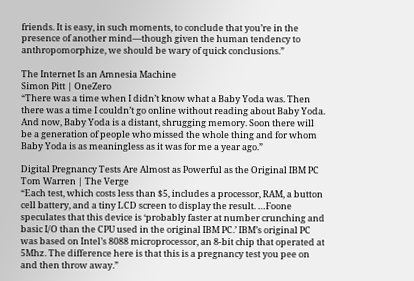friends. It is easy, in such moments, to conclude that you’re in the presence of another mind—though given the human tendency to anthropomorphize, we should be wary of quick conclusions.”

The Internet Is an Amnesia Machine
Simon Pitt | OneZero
“There was a time when I didn’t know what a Baby Yoda was. Then there was a time I couldn’t go online without reading about Baby Yoda. And now, Baby Yoda is a distant, shrugging memory. Soon there will be a generation of people who missed the whole thing and for whom Baby Yoda is as meaningless as it was for me a year ago.”

Digital Pregnancy Tests Are Almost as Powerful as the Original IBM PC
Tom Warren | The Verge
“Each test, which costs less than $5, includes a processor, RAM, a button cell battery, and a tiny LCD screen to display the result. …Foone speculates that this device is ‘probably faster at number crunching and basic I/O than the CPU used in the original IBM PC.’ IBM’s original PC was based on Intel’s 8088 microprocessor, an 8-bit chip that operated at 5Mhz. The difference here is that this is a pregnancy test you pee on and then throw away.”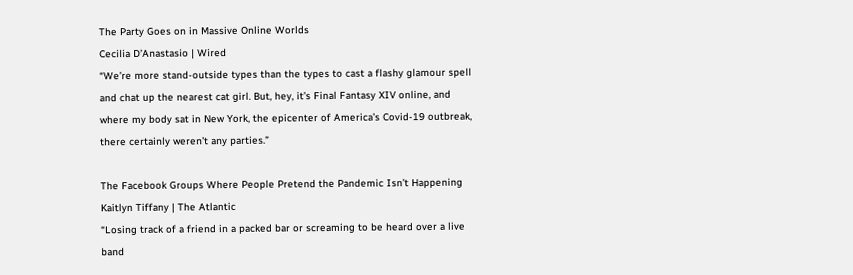The Party Goes on in Massive Online Worlds
Cecilia D’Anastasio | Wired
“We’re more stand-outside types than the types to cast a flashy glamour spell and chat up the nearest cat girl. But, hey, it’s Final Fantasy XIV online, and where my body sat in New York, the epicenter of America’s Covid-19 outbreak, there certainly weren’t any parties.”

The Facebook Groups Where People Pretend the Pandemic Isn’t Happening
Kaitlyn Tiffany | The Atlantic
“Losing track of a friend in a packed bar or screaming to be heard over a live band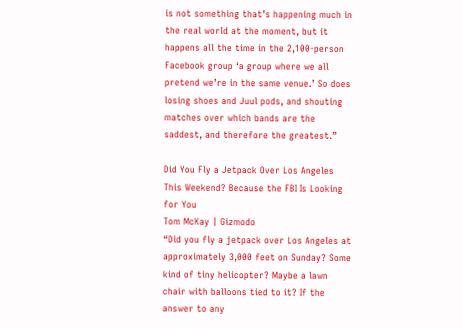is not something that’s happening much in the real world at the moment, but it happens all the time in the 2,100-person Facebook group ‘a group where we all pretend we’re in the same venue.’ So does losing shoes and Juul pods, and shouting matches over which bands are the saddest, and therefore the greatest.”

Did You Fly a Jetpack Over Los Angeles This Weekend? Because the FBI Is Looking for You
Tom McKay | Gizmodo
“Did you fly a jetpack over Los Angeles at approximately 3,000 feet on Sunday? Some kind of tiny helicopter? Maybe a lawn chair with balloons tied to it? If the answer to any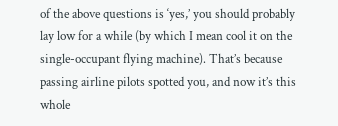of the above questions is ‘yes,’ you should probably lay low for a while (by which I mean cool it on the single-occupant flying machine). That’s because passing airline pilots spotted you, and now it’s this whole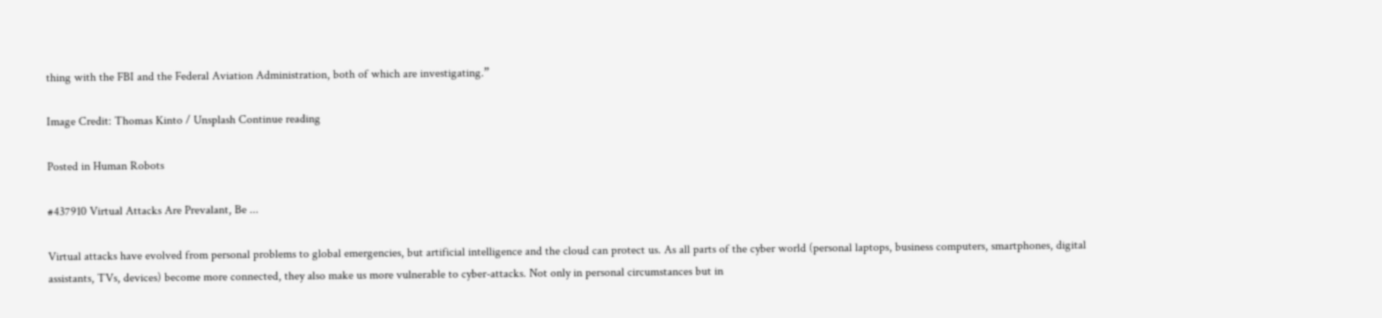thing with the FBI and the Federal Aviation Administration, both of which are investigating.”

Image Credit: Thomas Kinto / Unsplash Continue reading

Posted in Human Robots

#437910 Virtual Attacks Are Prevalant, Be ...

Virtual attacks have evolved from personal problems to global emergencies, but artificial intelligence and the cloud can protect us. As all parts of the cyber world (personal laptops, business computers, smartphones, digital assistants, TVs, devices) become more connected, they also make us more vulnerable to cyber-attacks. Not only in personal circumstances but in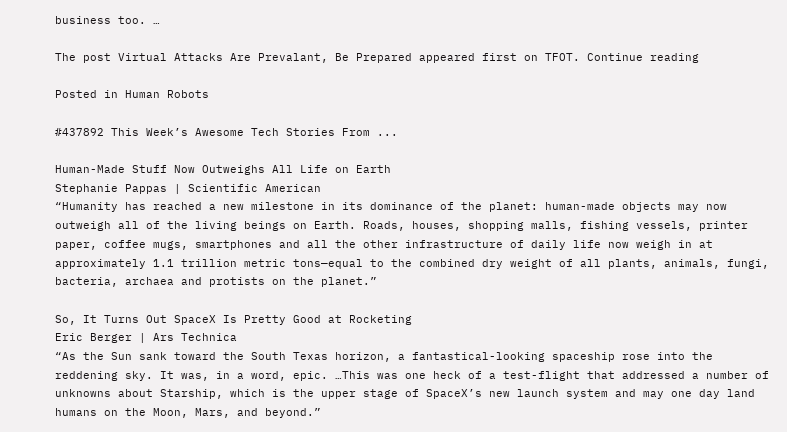business too. …

The post Virtual Attacks Are Prevalant, Be Prepared appeared first on TFOT. Continue reading

Posted in Human Robots

#437892 This Week’s Awesome Tech Stories From ...

Human-Made Stuff Now Outweighs All Life on Earth
Stephanie Pappas | Scientific American
“Humanity has reached a new milestone in its dominance of the planet: human-made objects may now outweigh all of the living beings on Earth. Roads, houses, shopping malls, fishing vessels, printer paper, coffee mugs, smartphones and all the other infrastructure of daily life now weigh in at approximately 1.1 trillion metric tons—equal to the combined dry weight of all plants, animals, fungi, bacteria, archaea and protists on the planet.”

So, It Turns Out SpaceX Is Pretty Good at Rocketing
Eric Berger | Ars Technica
“As the Sun sank toward the South Texas horizon, a fantastical-looking spaceship rose into the reddening sky. It was, in a word, epic. …This was one heck of a test-flight that addressed a number of unknowns about Starship, which is the upper stage of SpaceX’s new launch system and may one day land humans on the Moon, Mars, and beyond.”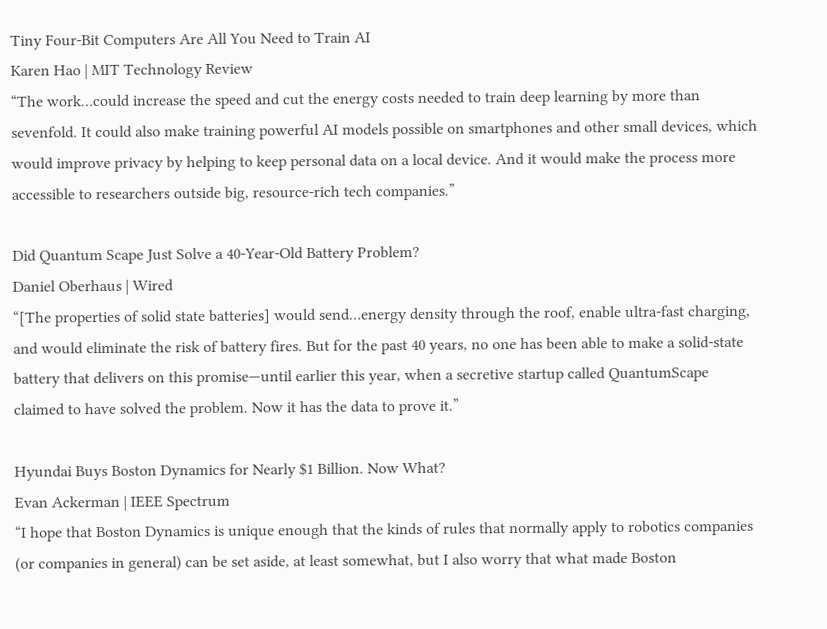Tiny Four-Bit Computers Are All You Need to Train AI
Karen Hao | MIT Technology Review
“The work…could increase the speed and cut the energy costs needed to train deep learning by more than sevenfold. It could also make training powerful AI models possible on smartphones and other small devices, which would improve privacy by helping to keep personal data on a local device. And it would make the process more accessible to researchers outside big, resource-rich tech companies.”

Did Quantum Scape Just Solve a 40-Year-Old Battery Problem?
Daniel Oberhaus | Wired
“[The properties of solid state batteries] would send…energy density through the roof, enable ultra-fast charging, and would eliminate the risk of battery fires. But for the past 40 years, no one has been able to make a solid-state battery that delivers on this promise—until earlier this year, when a secretive startup called QuantumScape claimed to have solved the problem. Now it has the data to prove it.”

Hyundai Buys Boston Dynamics for Nearly $1 Billion. Now What?
Evan Ackerman | IEEE Spectrum
“I hope that Boston Dynamics is unique enough that the kinds of rules that normally apply to robotics companies (or companies in general) can be set aside, at least somewhat, but I also worry that what made Boston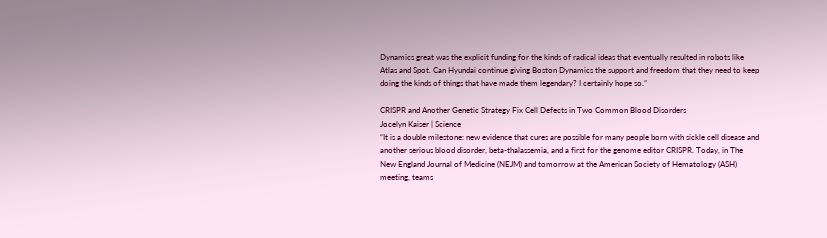Dynamics great was the explicit funding for the kinds of radical ideas that eventually resulted in robots like Atlas and Spot. Can Hyundai continue giving Boston Dynamics the support and freedom that they need to keep doing the kinds of things that have made them legendary? I certainly hope so.”

CRISPR and Another Genetic Strategy Fix Cell Defects in Two Common Blood Disorders
Jocelyn Kaiser | Science
“It is a double milestone: new evidence that cures are possible for many people born with sickle cell disease and another serious blood disorder, beta-thalassemia, and a first for the genome editor CRISPR. Today, in The New England Journal of Medicine (NEJM) and tomorrow at the American Society of Hematology (ASH) meeting, teams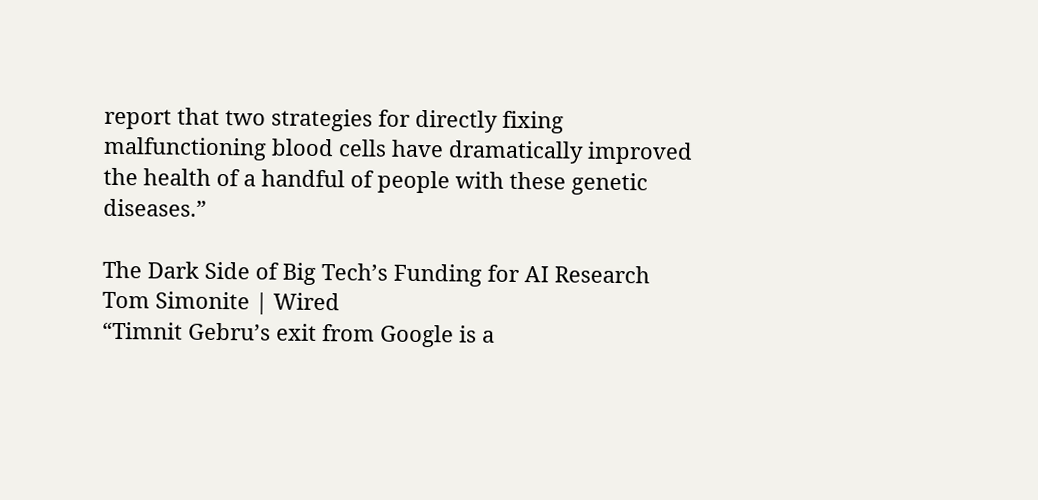report that two strategies for directly fixing malfunctioning blood cells have dramatically improved the health of a handful of people with these genetic diseases.”

The Dark Side of Big Tech’s Funding for AI Research
Tom Simonite | Wired
“Timnit Gebru’s exit from Google is a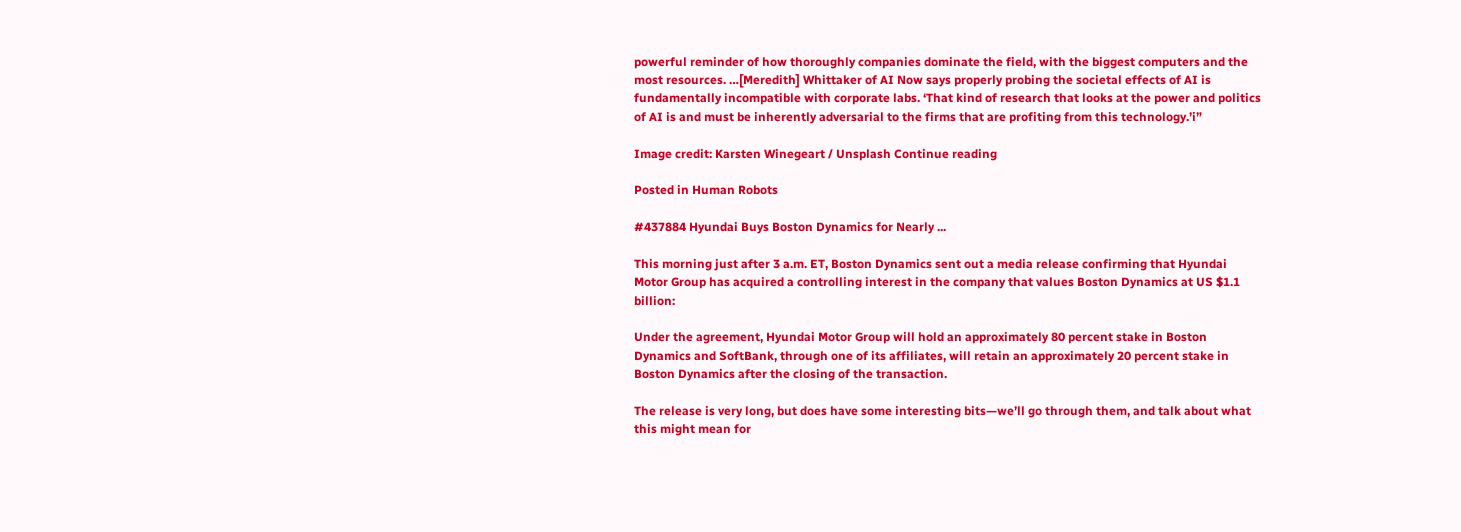powerful reminder of how thoroughly companies dominate the field, with the biggest computers and the most resources. …[Meredith] Whittaker of AI Now says properly probing the societal effects of AI is fundamentally incompatible with corporate labs. ‘That kind of research that looks at the power and politics of AI is and must be inherently adversarial to the firms that are profiting from this technology.’i”

Image credit: Karsten Winegeart / Unsplash Continue reading

Posted in Human Robots

#437884 Hyundai Buys Boston Dynamics for Nearly ...

This morning just after 3 a.m. ET, Boston Dynamics sent out a media release confirming that Hyundai Motor Group has acquired a controlling interest in the company that values Boston Dynamics at US $1.1 billion:

Under the agreement, Hyundai Motor Group will hold an approximately 80 percent stake in Boston Dynamics and SoftBank, through one of its affiliates, will retain an approximately 20 percent stake in Boston Dynamics after the closing of the transaction.

The release is very long, but does have some interesting bits—we’ll go through them, and talk about what this might mean for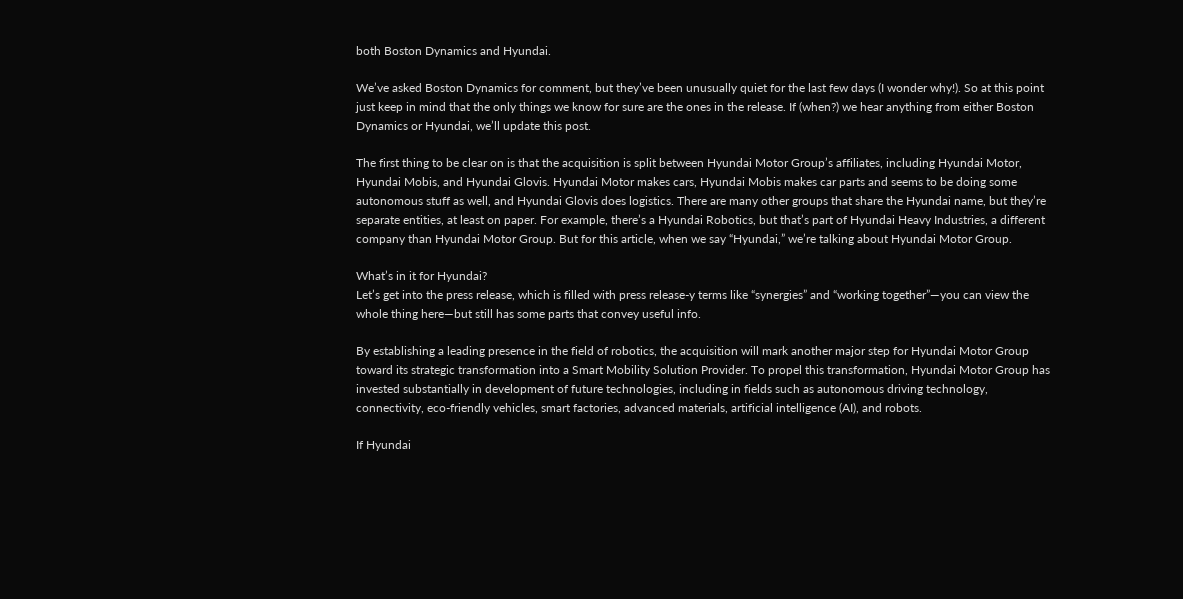both Boston Dynamics and Hyundai.

We’ve asked Boston Dynamics for comment, but they’ve been unusually quiet for the last few days (I wonder why!). So at this point just keep in mind that the only things we know for sure are the ones in the release. If (when?) we hear anything from either Boston Dynamics or Hyundai, we’ll update this post.

The first thing to be clear on is that the acquisition is split between Hyundai Motor Group’s affiliates, including Hyundai Motor, Hyundai Mobis, and Hyundai Glovis. Hyundai Motor makes cars, Hyundai Mobis makes car parts and seems to be doing some autonomous stuff as well, and Hyundai Glovis does logistics. There are many other groups that share the Hyundai name, but they’re separate entities, at least on paper. For example, there’s a Hyundai Robotics, but that’s part of Hyundai Heavy Industries, a different company than Hyundai Motor Group. But for this article, when we say “Hyundai,” we’re talking about Hyundai Motor Group.

What’s in it for Hyundai?
Let’s get into the press release, which is filled with press release-y terms like “synergies” and “working together”—you can view the whole thing here—but still has some parts that convey useful info.

By establishing a leading presence in the field of robotics, the acquisition will mark another major step for Hyundai Motor Group toward its strategic transformation into a Smart Mobility Solution Provider. To propel this transformation, Hyundai Motor Group has invested substantially in development of future technologies, including in fields such as autonomous driving technology, connectivity, eco-friendly vehicles, smart factories, advanced materials, artificial intelligence (AI), and robots.

If Hyundai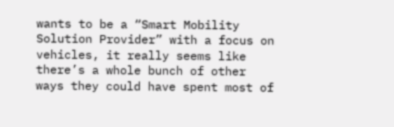wants to be a “Smart Mobility Solution Provider” with a focus on vehicles, it really seems like there’s a whole bunch of other ways they could have spent most of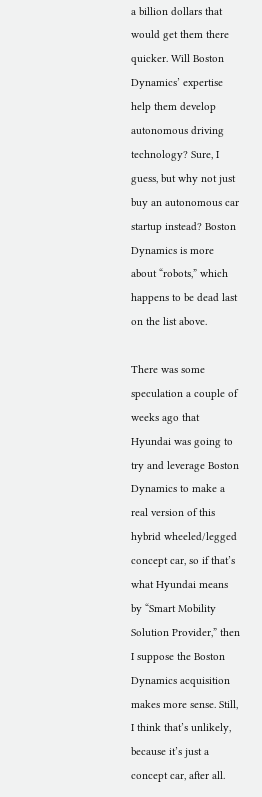a billion dollars that would get them there quicker. Will Boston Dynamics’ expertise help them develop autonomous driving technology? Sure, I guess, but why not just buy an autonomous car startup instead? Boston Dynamics is more about “robots,” which happens to be dead last on the list above.

There was some speculation a couple of weeks ago that Hyundai was going to try and leverage Boston Dynamics to make a real version of this hybrid wheeled/legged concept car, so if that’s what Hyundai means by “Smart Mobility Solution Provider,” then I suppose the Boston Dynamics acquisition makes more sense. Still, I think that’s unlikely, because it’s just a concept car, after all.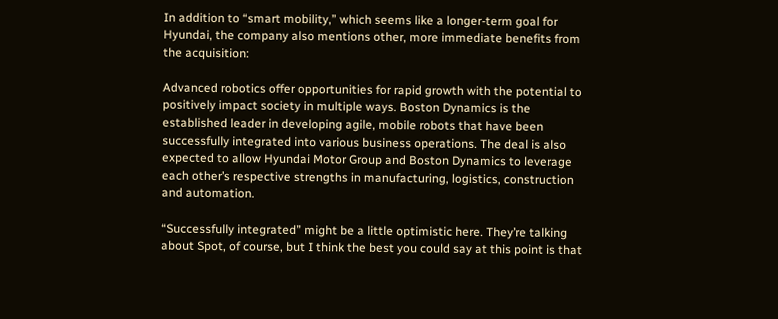In addition to “smart mobility,” which seems like a longer-term goal for Hyundai, the company also mentions other, more immediate benefits from the acquisition:

Advanced robotics offer opportunities for rapid growth with the potential to positively impact society in multiple ways. Boston Dynamics is the established leader in developing agile, mobile robots that have been successfully integrated into various business operations. The deal is also expected to allow Hyundai Motor Group and Boston Dynamics to leverage each other’s respective strengths in manufacturing, logistics, construction and automation.

“Successfully integrated” might be a little optimistic here. They’re talking about Spot, of course, but I think the best you could say at this point is that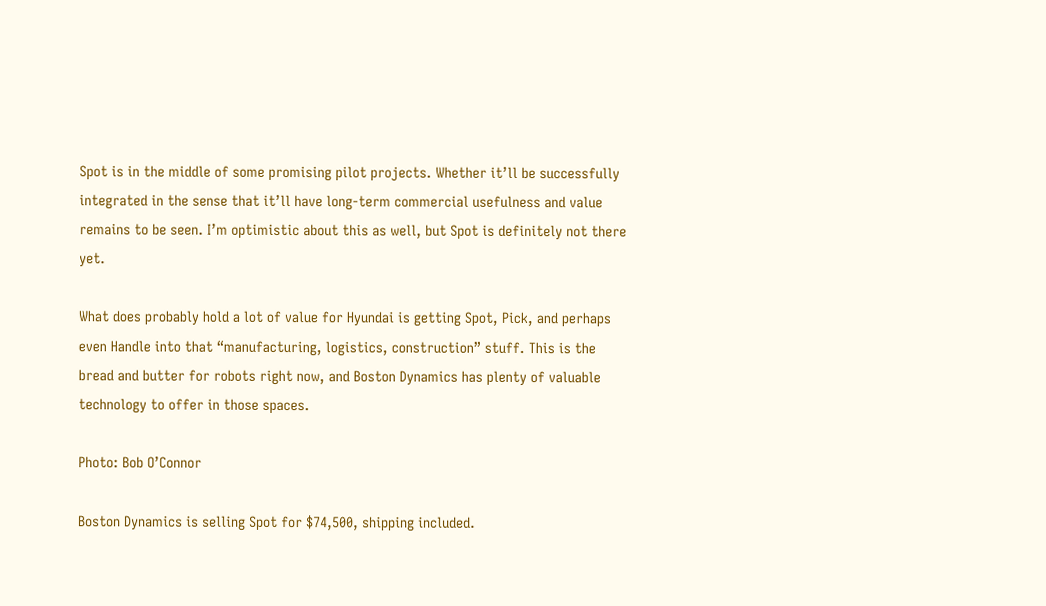Spot is in the middle of some promising pilot projects. Whether it’ll be successfully integrated in the sense that it’ll have long-term commercial usefulness and value remains to be seen. I’m optimistic about this as well, but Spot is definitely not there yet.

What does probably hold a lot of value for Hyundai is getting Spot, Pick, and perhaps even Handle into that “manufacturing, logistics, construction” stuff. This is the bread and butter for robots right now, and Boston Dynamics has plenty of valuable technology to offer in those spaces.

Photo: Bob O’Connor

Boston Dynamics is selling Spot for $74,500, shipping included.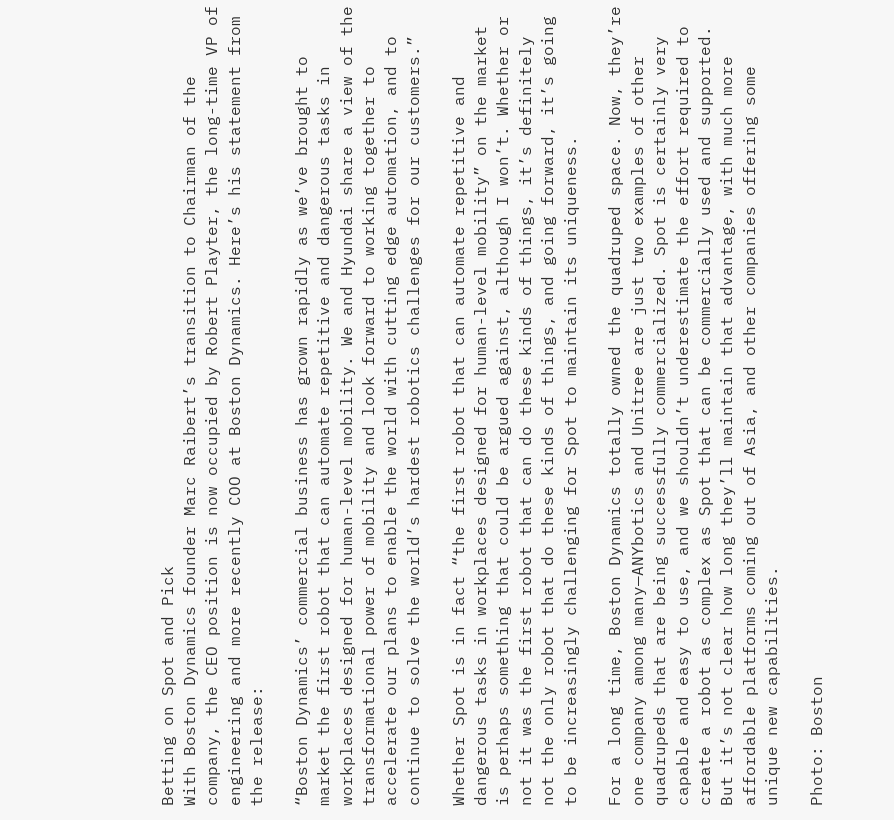Betting on Spot and Pick
With Boston Dynamics founder Marc Raibert’s transition to Chairman of the company, the CEO position is now occupied by Robert Playter, the long-time VP of engineering and more recently COO at Boston Dynamics. Here’s his statement from the release:

“Boston Dynamics’ commercial business has grown rapidly as we’ve brought to market the first robot that can automate repetitive and dangerous tasks in workplaces designed for human-level mobility. We and Hyundai share a view of the transformational power of mobility and look forward to working together to accelerate our plans to enable the world with cutting edge automation, and to continue to solve the world’s hardest robotics challenges for our customers.”

Whether Spot is in fact “the first robot that can automate repetitive and dangerous tasks in workplaces designed for human-level mobility” on the market is perhaps something that could be argued against, although I won’t. Whether or not it was the first robot that can do these kinds of things, it’s definitely not the only robot that do these kinds of things, and going forward, it’s going to be increasingly challenging for Spot to maintain its uniqueness.

For a long time, Boston Dynamics totally owned the quadruped space. Now, they’re one company among many—ANYbotics and Unitree are just two examples of other quadrupeds that are being successfully commercialized. Spot is certainly very capable and easy to use, and we shouldn’t underestimate the effort required to create a robot as complex as Spot that can be commercially used and supported. But it’s not clear how long they’ll maintain that advantage, with much more affordable platforms coming out of Asia, and other companies offering some unique new capabilities.

Photo: Boston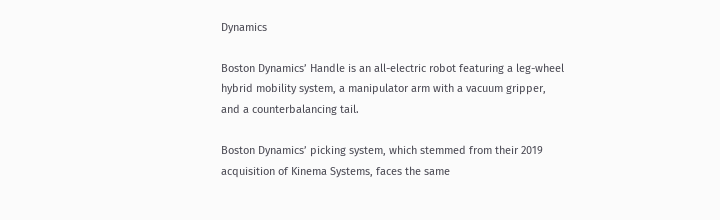Dynamics

Boston Dynamics’ Handle is an all-electric robot featuring a leg-wheel hybrid mobility system, a manipulator arm with a vacuum gripper, and a counterbalancing tail.

Boston Dynamics’ picking system, which stemmed from their 2019 acquisition of Kinema Systems, faces the same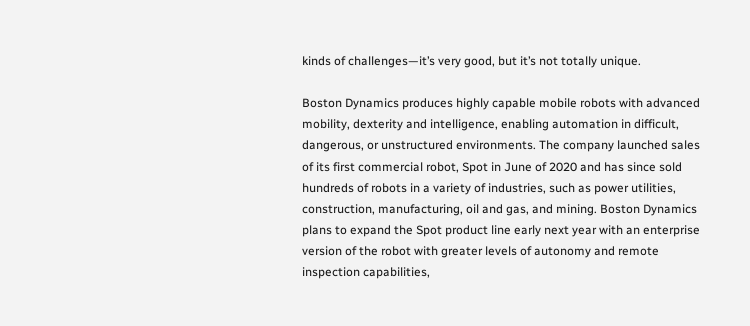kinds of challenges—it’s very good, but it’s not totally unique.

Boston Dynamics produces highly capable mobile robots with advanced mobility, dexterity and intelligence, enabling automation in difficult, dangerous, or unstructured environments. The company launched sales of its first commercial robot, Spot in June of 2020 and has since sold hundreds of robots in a variety of industries, such as power utilities, construction, manufacturing, oil and gas, and mining. Boston Dynamics plans to expand the Spot product line early next year with an enterprise version of the robot with greater levels of autonomy and remote inspection capabilities,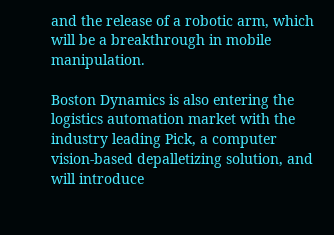and the release of a robotic arm, which will be a breakthrough in mobile manipulation.

Boston Dynamics is also entering the logistics automation market with the industry leading Pick, a computer vision-based depalletizing solution, and will introduce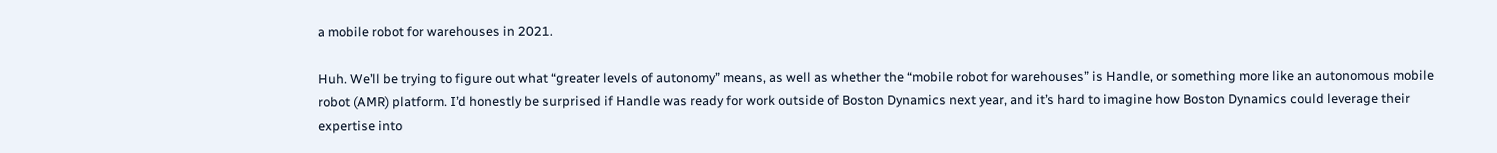a mobile robot for warehouses in 2021.

Huh. We’ll be trying to figure out what “greater levels of autonomy” means, as well as whether the “mobile robot for warehouses” is Handle, or something more like an autonomous mobile robot (AMR) platform. I’d honestly be surprised if Handle was ready for work outside of Boston Dynamics next year, and it’s hard to imagine how Boston Dynamics could leverage their expertise into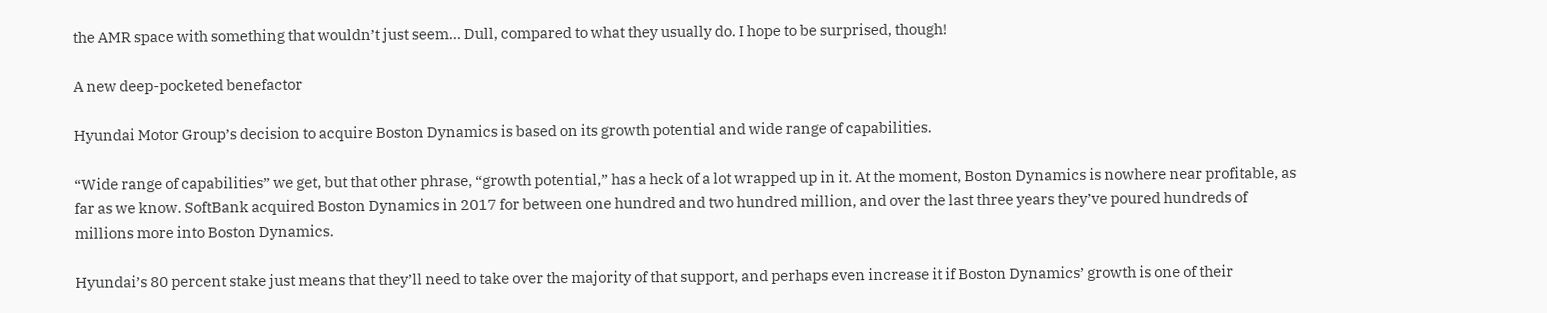the AMR space with something that wouldn’t just seem… Dull, compared to what they usually do. I hope to be surprised, though!

A new deep-pocketed benefactor

Hyundai Motor Group’s decision to acquire Boston Dynamics is based on its growth potential and wide range of capabilities.

“Wide range of capabilities” we get, but that other phrase, “growth potential,” has a heck of a lot wrapped up in it. At the moment, Boston Dynamics is nowhere near profitable, as far as we know. SoftBank acquired Boston Dynamics in 2017 for between one hundred and two hundred million, and over the last three years they’ve poured hundreds of millions more into Boston Dynamics.

Hyundai’s 80 percent stake just means that they’ll need to take over the majority of that support, and perhaps even increase it if Boston Dynamics’ growth is one of their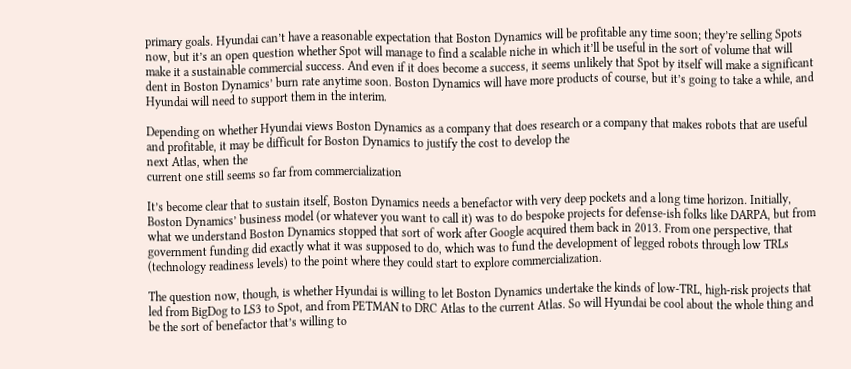primary goals. Hyundai can’t have a reasonable expectation that Boston Dynamics will be profitable any time soon; they’re selling Spots now, but it’s an open question whether Spot will manage to find a scalable niche in which it’ll be useful in the sort of volume that will make it a sustainable commercial success. And even if it does become a success, it seems unlikely that Spot by itself will make a significant dent in Boston Dynamics’ burn rate anytime soon. Boston Dynamics will have more products of course, but it’s going to take a while, and Hyundai will need to support them in the interim.

Depending on whether Hyundai views Boston Dynamics as a company that does research or a company that makes robots that are useful and profitable, it may be difficult for Boston Dynamics to justify the cost to develop the
next Atlas, when the
current one still seems so far from commercialization

It’s become clear that to sustain itself, Boston Dynamics needs a benefactor with very deep pockets and a long time horizon. Initially, Boston Dynamics’ business model (or whatever you want to call it) was to do bespoke projects for defense-ish folks like DARPA, but from what we understand Boston Dynamics stopped that sort of work after Google acquired them back in 2013. From one perspective, that government funding did exactly what it was supposed to do, which was to fund the development of legged robots through low TRLs (technology readiness levels) to the point where they could start to explore commercialization.

The question now, though, is whether Hyundai is willing to let Boston Dynamics undertake the kinds of low-TRL, high-risk projects that led from BigDog to LS3 to Spot, and from PETMAN to DRC Atlas to the current Atlas. So will Hyundai be cool about the whole thing and be the sort of benefactor that’s willing to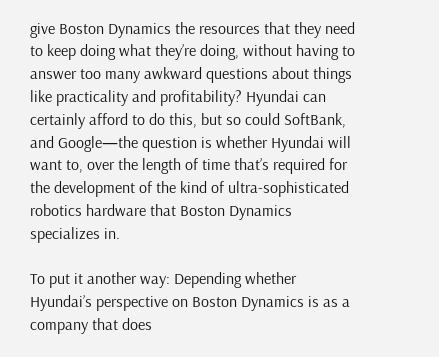give Boston Dynamics the resources that they need to keep doing what they’re doing, without having to answer too many awkward questions about things like practicality and profitability? Hyundai can certainly afford to do this, but so could SoftBank, and Google—the question is whether Hyundai will want to, over the length of time that’s required for the development of the kind of ultra-sophisticated robotics hardware that Boston Dynamics specializes in.

To put it another way: Depending whether Hyundai’s perspective on Boston Dynamics is as a company that does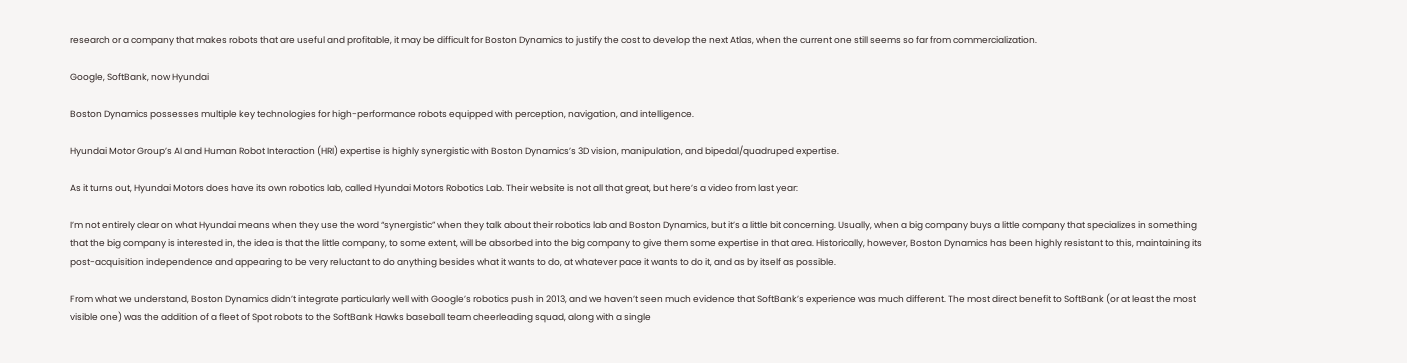research or a company that makes robots that are useful and profitable, it may be difficult for Boston Dynamics to justify the cost to develop the next Atlas, when the current one still seems so far from commercialization.

Google, SoftBank, now Hyundai

Boston Dynamics possesses multiple key technologies for high-performance robots equipped with perception, navigation, and intelligence.

Hyundai Motor Group’s AI and Human Robot Interaction (HRI) expertise is highly synergistic with Boston Dynamics’s 3D vision, manipulation, and bipedal/quadruped expertise.

As it turns out, Hyundai Motors does have its own robotics lab, called Hyundai Motors Robotics Lab. Their website is not all that great, but here’s a video from last year:

I’m not entirely clear on what Hyundai means when they use the word “synergistic” when they talk about their robotics lab and Boston Dynamics, but it’s a little bit concerning. Usually, when a big company buys a little company that specializes in something that the big company is interested in, the idea is that the little company, to some extent, will be absorbed into the big company to give them some expertise in that area. Historically, however, Boston Dynamics has been highly resistant to this, maintaining its post-acquisition independence and appearing to be very reluctant to do anything besides what it wants to do, at whatever pace it wants to do it, and as by itself as possible.

From what we understand, Boston Dynamics didn’t integrate particularly well with Google’s robotics push in 2013, and we haven’t seen much evidence that SoftBank’s experience was much different. The most direct benefit to SoftBank (or at least the most visible one) was the addition of a fleet of Spot robots to the SoftBank Hawks baseball team cheerleading squad, along with a single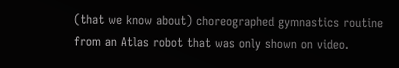(that we know about) choreographed gymnastics routine from an Atlas robot that was only shown on video.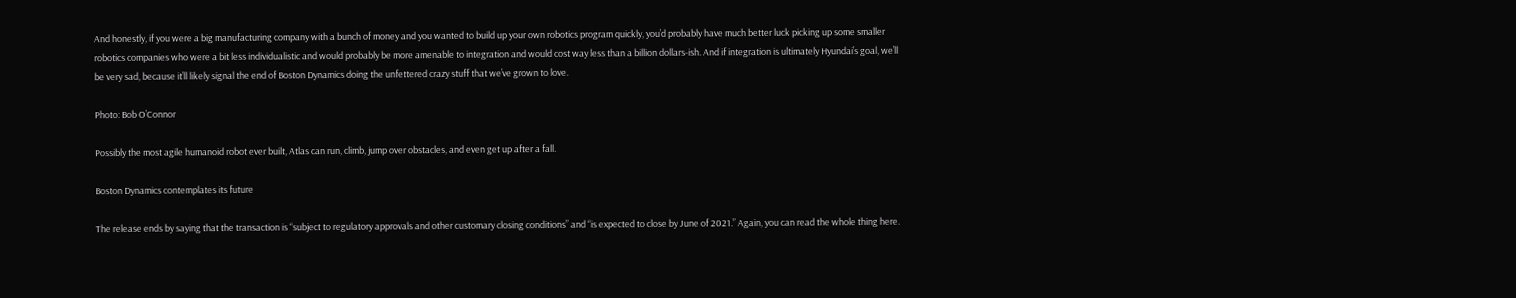And honestly, if you were a big manufacturing company with a bunch of money and you wanted to build up your own robotics program quickly, you’d probably have much better luck picking up some smaller robotics companies who were a bit less individualistic and would probably be more amenable to integration and would cost way less than a billion dollars-ish. And if integration is ultimately Hyundai’s goal, we’ll be very sad, because it’ll likely signal the end of Boston Dynamics doing the unfettered crazy stuff that we’ve grown to love.

Photo: Bob O’Connor

Possibly the most agile humanoid robot ever built, Atlas can run, climb, jump over obstacles, and even get up after a fall.

Boston Dynamics contemplates its future

The release ends by saying that the transaction is “subject to regulatory approvals and other customary closing conditions” and “is expected to close by June of 2021.” Again, you can read the whole thing here.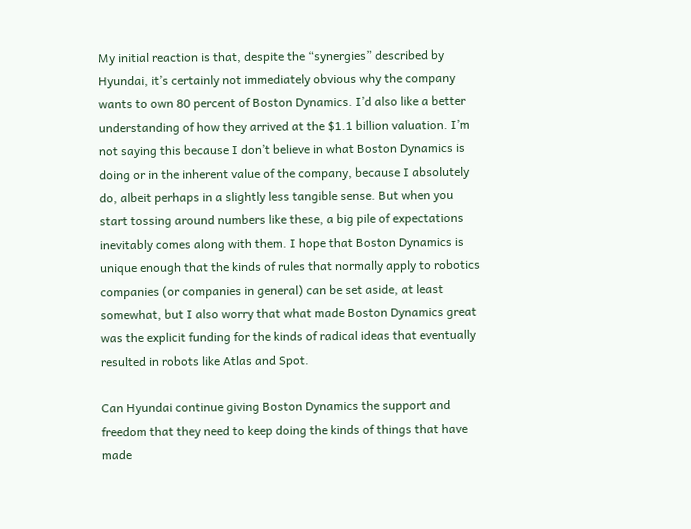My initial reaction is that, despite the “synergies” described by Hyundai, it’s certainly not immediately obvious why the company wants to own 80 percent of Boston Dynamics. I’d also like a better understanding of how they arrived at the $1.1 billion valuation. I’m not saying this because I don’t believe in what Boston Dynamics is doing or in the inherent value of the company, because I absolutely do, albeit perhaps in a slightly less tangible sense. But when you start tossing around numbers like these, a big pile of expectations inevitably comes along with them. I hope that Boston Dynamics is unique enough that the kinds of rules that normally apply to robotics companies (or companies in general) can be set aside, at least somewhat, but I also worry that what made Boston Dynamics great was the explicit funding for the kinds of radical ideas that eventually resulted in robots like Atlas and Spot.

Can Hyundai continue giving Boston Dynamics the support and freedom that they need to keep doing the kinds of things that have made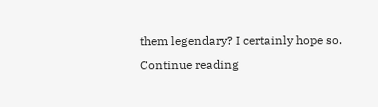them legendary? I certainly hope so. Continue reading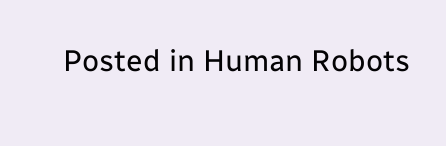Posted in Human Robots